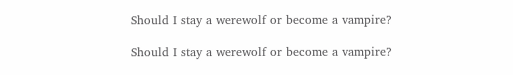Should I stay a werewolf or become a vampire?

Should I stay a werewolf or become a vampire?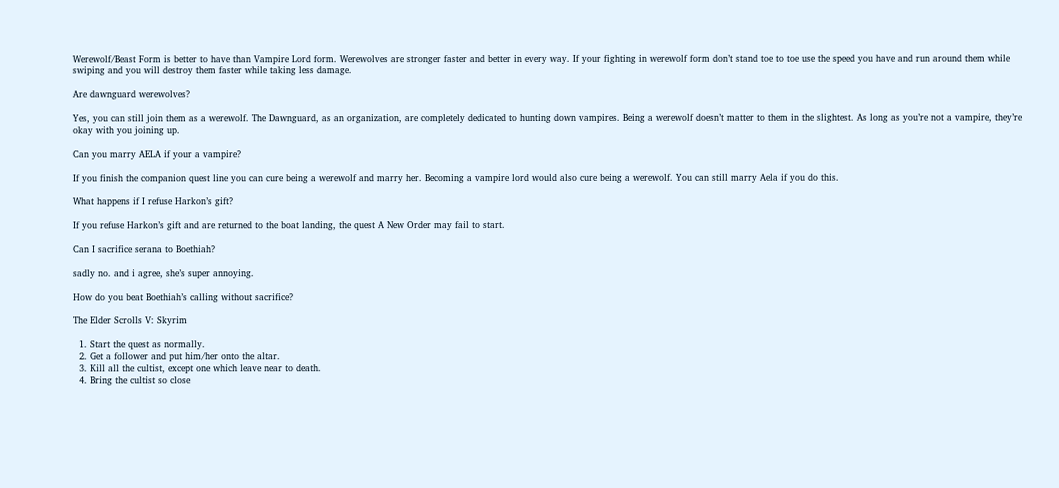Werewolf/Beast Form is better to have than Vampire Lord form. Werewolves are stronger faster and better in every way. If your fighting in werewolf form don’t stand toe to toe use the speed you have and run around them while swiping and you will destroy them faster while taking less damage.

Are dawnguard werewolves?

Yes, you can still join them as a werewolf. The Dawnguard, as an organization, are completely dedicated to hunting down vampires. Being a werewolf doesn’t matter to them in the slightest. As long as you’re not a vampire, they’re okay with you joining up.

Can you marry AELA if your a vampire?

If you finish the companion quest line you can cure being a werewolf and marry her. Becoming a vampire lord would also cure being a werewolf. You can still marry Aela if you do this.

What happens if I refuse Harkon’s gift?

If you refuse Harkon’s gift and are returned to the boat landing, the quest A New Order may fail to start.

Can I sacrifice serana to Boethiah?

sadly no. and i agree, she’s super annoying.

How do you beat Boethiah’s calling without sacrifice?

The Elder Scrolls V: Skyrim

  1. Start the quest as normally.
  2. Get a follower and put him/her onto the altar.
  3. Kill all the cultist, except one which leave near to death.
  4. Bring the cultist so close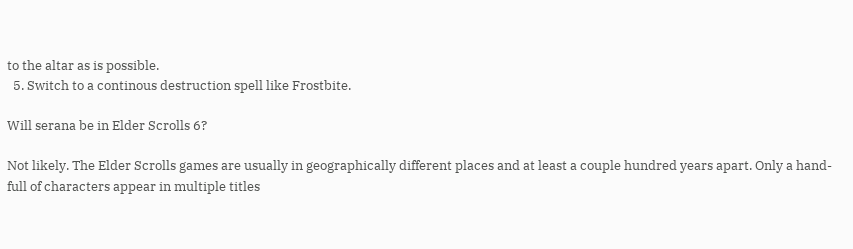to the altar as is possible.
  5. Switch to a continous destruction spell like Frostbite.

Will serana be in Elder Scrolls 6?

Not likely. The Elder Scrolls games are usually in geographically different places and at least a couple hundred years apart. Only a hand-full of characters appear in multiple titles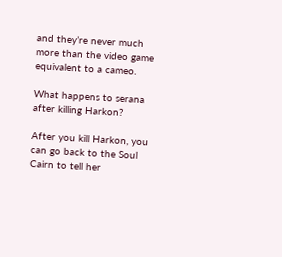and they’re never much more than the video game equivalent to a cameo.

What happens to serana after killing Harkon?

After you kill Harkon, you can go back to the Soul Cairn to tell her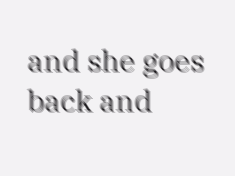and she goes back and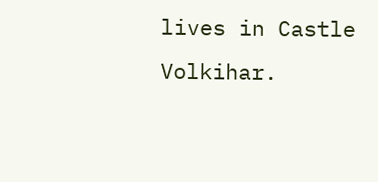lives in Castle Volkihar.